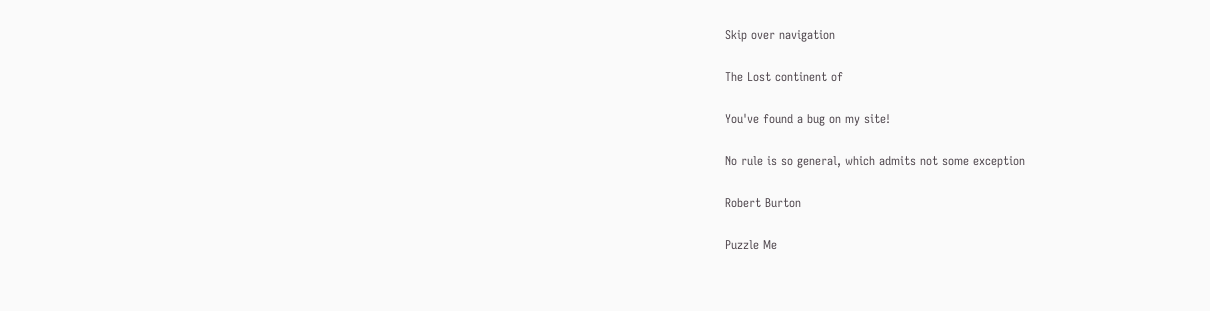Skip over navigation

The Lost continent of

You've found a bug on my site!

No rule is so general, which admits not some exception

Robert Burton

Puzzle Me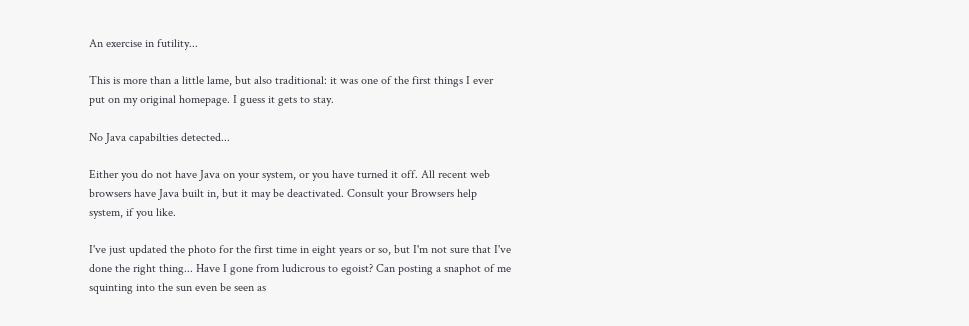An exercise in futility...

This is more than a little lame, but also traditional: it was one of the first things I ever put on my original homepage. I guess it gets to stay.

No Java capabilties detected...

Either you do not have Java on your system, or you have turned it off. All recent web browsers have Java built in, but it may be deactivated. Consult your Browsers help system, if you like.

I've just updated the photo for the first time in eight years or so, but I'm not sure that I've done the right thing... Have I gone from ludicrous to egoist? Can posting a snaphot of me squinting into the sun even be seen as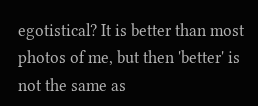egotistical? It is better than most photos of me, but then 'better' is not the same as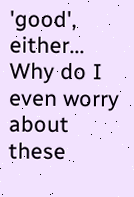'good', either... Why do I even worry about these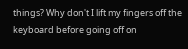things? Why don't I lift my fingers off the keyboard before going off on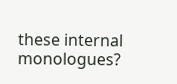these internal monologues?